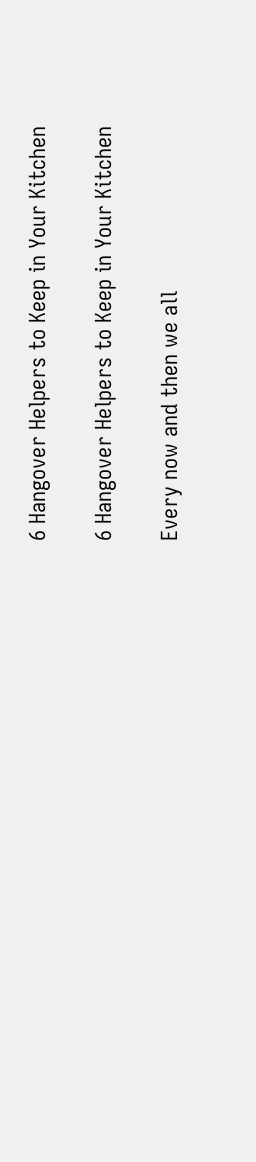6 Hangover Helpers to Keep in Your Kitchen

6 Hangover Helpers to Keep in Your Kitchen

Every now and then we all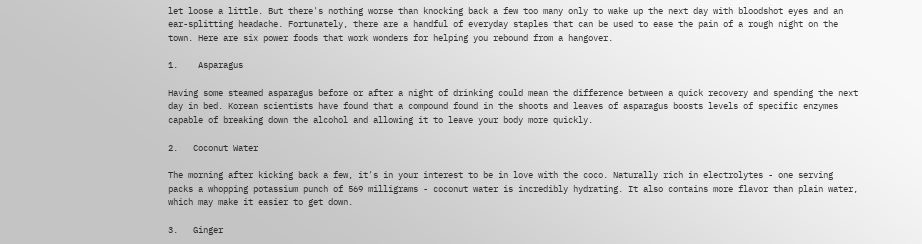let loose a little. But there's nothing worse than knocking back a few too many only to wake up the next day with bloodshot eyes and an ear-splitting headache. Fortunately, there are a handful of everyday staples that can be used to ease the pain of a rough night on the town. Here are six power foods that work wonders for helping you rebound from a hangover.

1.    Asparagus

Having some steamed asparagus before or after a night of drinking could mean the difference between a quick recovery and spending the next day in bed. Korean scientists have found that a compound found in the shoots and leaves of asparagus boosts levels of specific enzymes capable of breaking down the alcohol and allowing it to leave your body more quickly.

2.   Coconut Water

The morning after kicking back a few, it's in your interest to be in love with the coco. Naturally rich in electrolytes - one serving packs a whopping potassium punch of 569 milligrams - coconut water is incredibly hydrating. It also contains more flavor than plain water, which may make it easier to get down.

3.   Ginger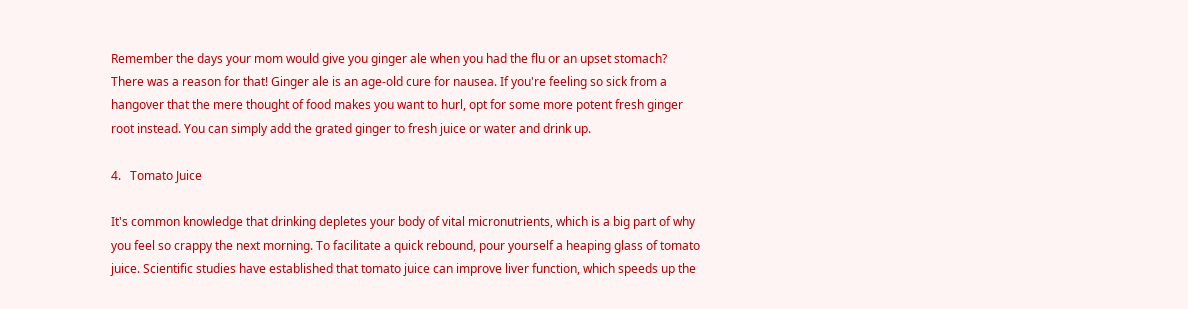Remember the days your mom would give you ginger ale when you had the flu or an upset stomach? There was a reason for that! Ginger ale is an age-old cure for nausea. If you're feeling so sick from a hangover that the mere thought of food makes you want to hurl, opt for some more potent fresh ginger root instead. You can simply add the grated ginger to fresh juice or water and drink up.

4.   Tomato Juice

It's common knowledge that drinking depletes your body of vital micronutrients, which is a big part of why you feel so crappy the next morning. To facilitate a quick rebound, pour yourself a heaping glass of tomato juice. Scientific studies have established that tomato juice can improve liver function, which speeds up the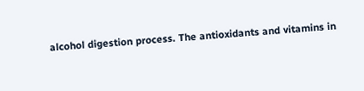alcohol digestion process. The antioxidants and vitamins in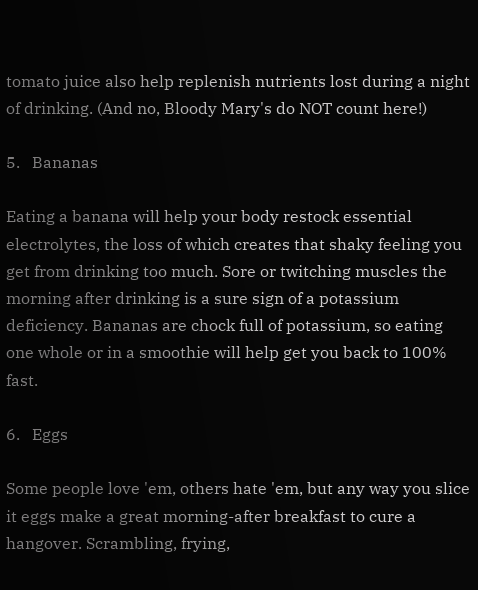tomato juice also help replenish nutrients lost during a night of drinking. (And no, Bloody Mary's do NOT count here!)

5.   Bananas

Eating a banana will help your body restock essential electrolytes, the loss of which creates that shaky feeling you get from drinking too much. Sore or twitching muscles the morning after drinking is a sure sign of a potassium deficiency. Bananas are chock full of potassium, so eating one whole or in a smoothie will help get you back to 100% fast.

6.   Eggs

Some people love 'em, others hate 'em, but any way you slice it eggs make a great morning-after breakfast to cure a hangover. Scrambling, frying,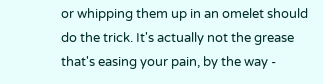or whipping them up in an omelet should do the trick. It's actually not the grease that's easing your pain, by the way -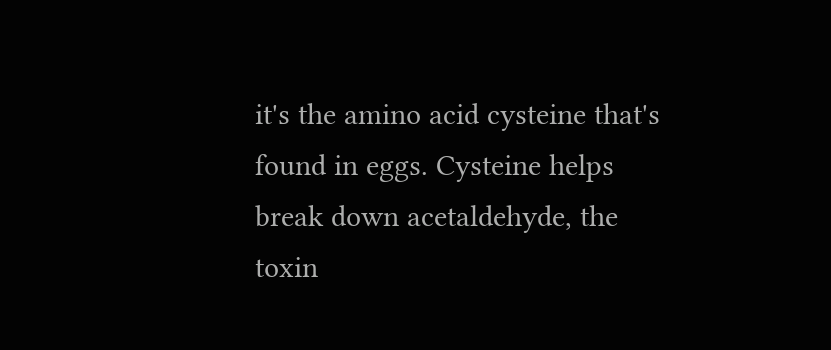it's the amino acid cysteine that's found in eggs. Cysteine helps break down acetaldehyde, the toxin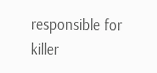responsible for killer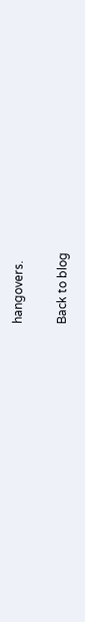hangovers.

Back to blog